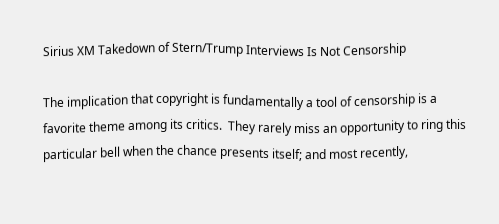Sirius XM Takedown of Stern/Trump Interviews Is Not Censorship

The implication that copyright is fundamentally a tool of censorship is a favorite theme among its critics.  They rarely miss an opportunity to ring this particular bell when the chance presents itself; and most recently,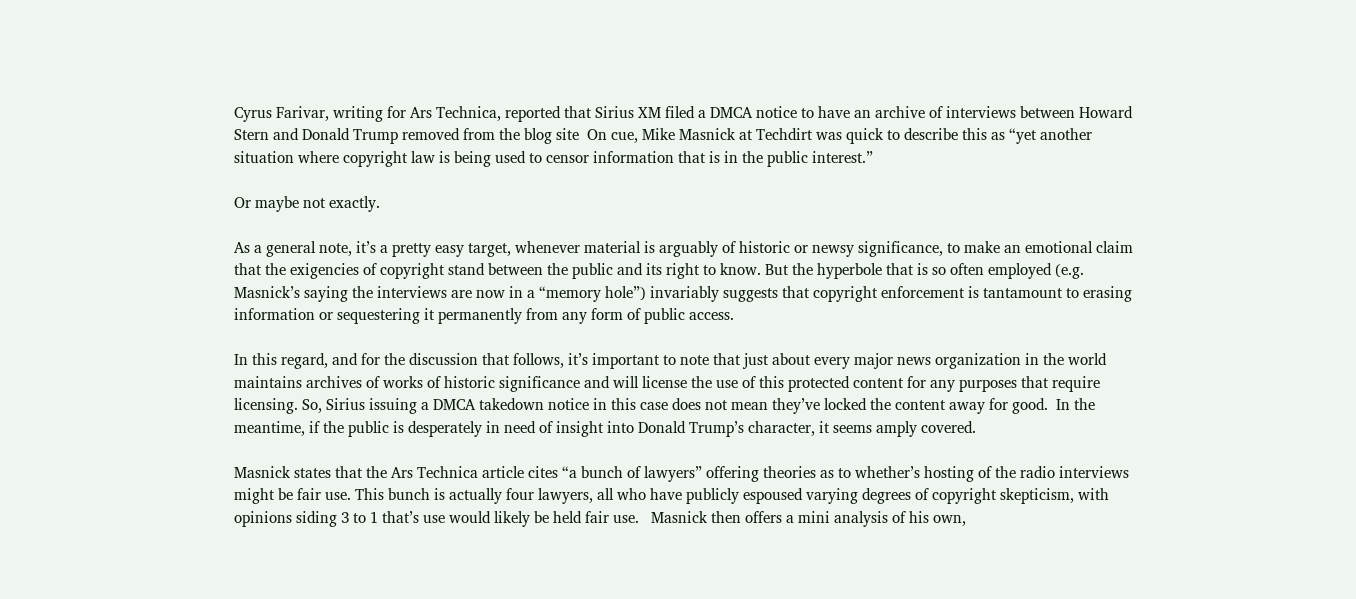Cyrus Farivar, writing for Ars Technica, reported that Sirius XM filed a DMCA notice to have an archive of interviews between Howard Stern and Donald Trump removed from the blog site  On cue, Mike Masnick at Techdirt was quick to describe this as “yet another situation where copyright law is being used to censor information that is in the public interest.”

Or maybe not exactly.

As a general note, it’s a pretty easy target, whenever material is arguably of historic or newsy significance, to make an emotional claim that the exigencies of copyright stand between the public and its right to know. But the hyperbole that is so often employed (e.g. Masnick’s saying the interviews are now in a “memory hole”) invariably suggests that copyright enforcement is tantamount to erasing information or sequestering it permanently from any form of public access.

In this regard, and for the discussion that follows, it’s important to note that just about every major news organization in the world maintains archives of works of historic significance and will license the use of this protected content for any purposes that require licensing. So, Sirius issuing a DMCA takedown notice in this case does not mean they’ve locked the content away for good.  In the meantime, if the public is desperately in need of insight into Donald Trump’s character, it seems amply covered.

Masnick states that the Ars Technica article cites “a bunch of lawyers” offering theories as to whether’s hosting of the radio interviews might be fair use. This bunch is actually four lawyers, all who have publicly espoused varying degrees of copyright skepticism, with opinions siding 3 to 1 that’s use would likely be held fair use.   Masnick then offers a mini analysis of his own,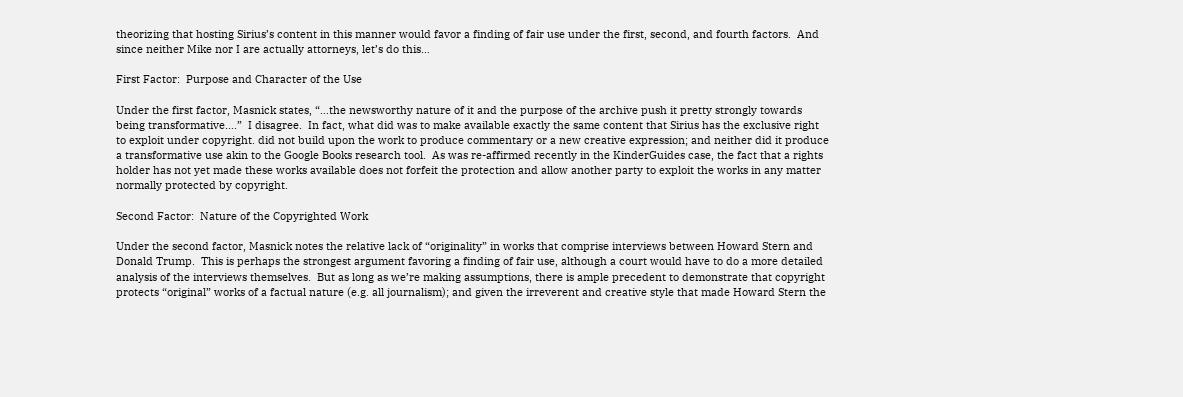theorizing that hosting Sirius’s content in this manner would favor a finding of fair use under the first, second, and fourth factors.  And since neither Mike nor I are actually attorneys, let’s do this…

First Factor:  Purpose and Character of the Use

Under the first factor, Masnick states, “…the newsworthy nature of it and the purpose of the archive push it pretty strongly towards being transformative….”  I disagree.  In fact, what did was to make available exactly the same content that Sirius has the exclusive right to exploit under copyright. did not build upon the work to produce commentary or a new creative expression; and neither did it produce a transformative use akin to the Google Books research tool.  As was re-affirmed recently in the KinderGuides case, the fact that a rights holder has not yet made these works available does not forfeit the protection and allow another party to exploit the works in any matter normally protected by copyright.

Second Factor:  Nature of the Copyrighted Work

Under the second factor, Masnick notes the relative lack of “originality” in works that comprise interviews between Howard Stern and Donald Trump.  This is perhaps the strongest argument favoring a finding of fair use, although a court would have to do a more detailed analysis of the interviews themselves.  But as long as we’re making assumptions, there is ample precedent to demonstrate that copyright protects “original” works of a factual nature (e.g. all journalism); and given the irreverent and creative style that made Howard Stern the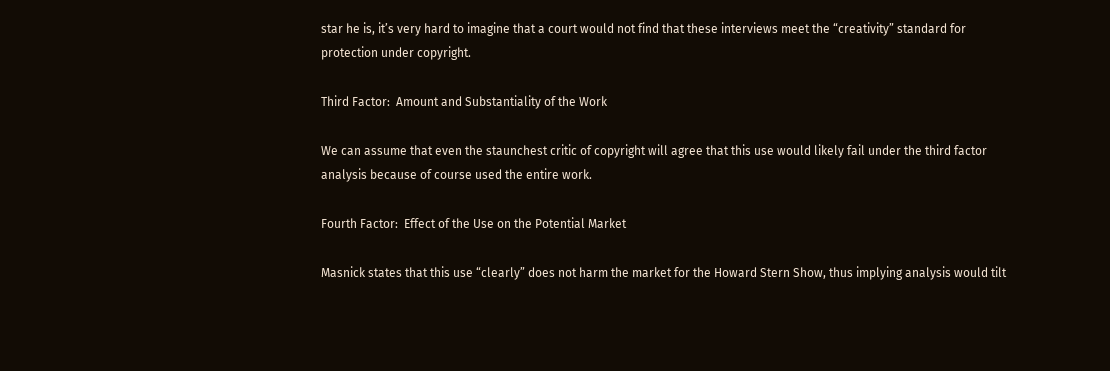star he is, it’s very hard to imagine that a court would not find that these interviews meet the “creativity” standard for protection under copyright.

Third Factor:  Amount and Substantiality of the Work

We can assume that even the staunchest critic of copyright will agree that this use would likely fail under the third factor analysis because of course used the entire work.

Fourth Factor:  Effect of the Use on the Potential Market

Masnick states that this use “clearly” does not harm the market for the Howard Stern Show, thus implying analysis would tilt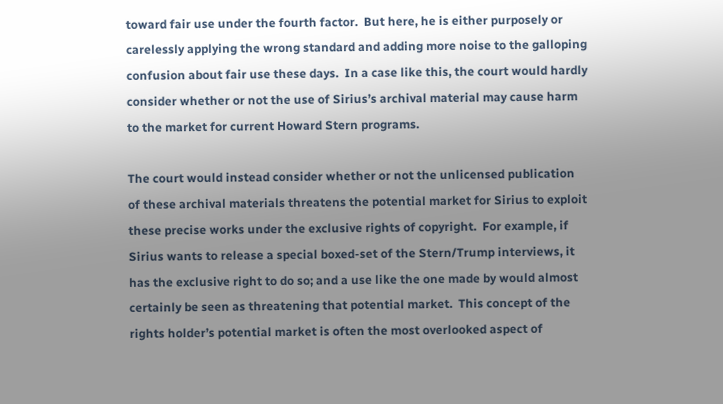toward fair use under the fourth factor.  But here, he is either purposely or carelessly applying the wrong standard and adding more noise to the galloping confusion about fair use these days.  In a case like this, the court would hardly consider whether or not the use of Sirius’s archival material may cause harm to the market for current Howard Stern programs.

The court would instead consider whether or not the unlicensed publication of these archival materials threatens the potential market for Sirius to exploit these precise works under the exclusive rights of copyright.  For example, if Sirius wants to release a special boxed-set of the Stern/Trump interviews, it has the exclusive right to do so; and a use like the one made by would almost certainly be seen as threatening that potential market.  This concept of the rights holder’s potential market is often the most overlooked aspect of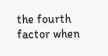the fourth factor when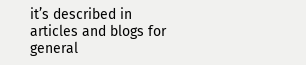it’s described in articles and blogs for general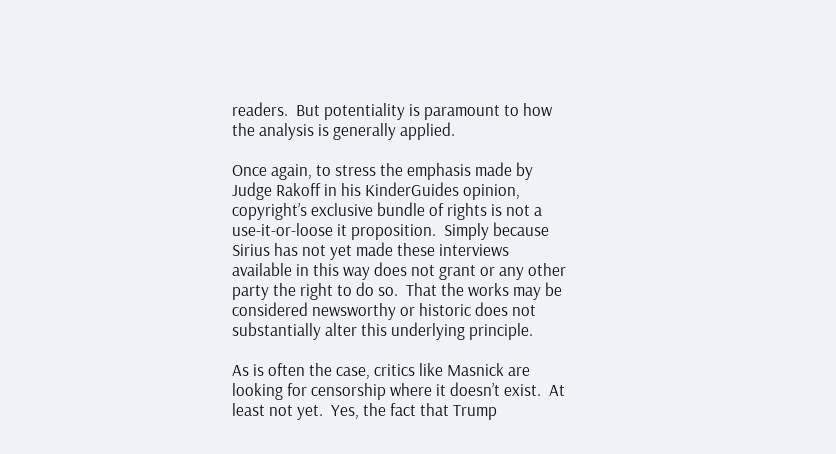readers.  But potentiality is paramount to how the analysis is generally applied.

Once again, to stress the emphasis made by Judge Rakoff in his KinderGuides opinion, copyright’s exclusive bundle of rights is not a use-it-or-loose it proposition.  Simply because Sirius has not yet made these interviews available in this way does not grant or any other party the right to do so.  That the works may be considered newsworthy or historic does not substantially alter this underlying principle.

As is often the case, critics like Masnick are looking for censorship where it doesn’t exist.  At least not yet.  Yes, the fact that Trump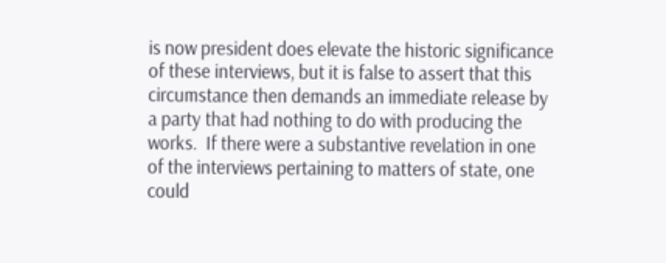is now president does elevate the historic significance of these interviews, but it is false to assert that this circumstance then demands an immediate release by a party that had nothing to do with producing the works.  If there were a substantive revelation in one of the interviews pertaining to matters of state, one could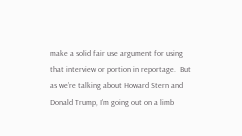make a solid fair use argument for using that interview or portion in reportage.  But as we’re talking about Howard Stern and Donald Trump, I’m going out on a limb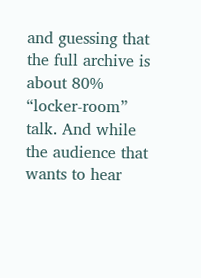and guessing that the full archive is about 80% “locker-room” talk. And while the audience that wants to hear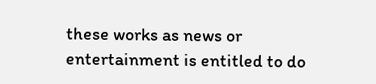these works as news or entertainment is entitled to do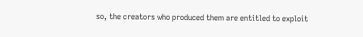so, the creators who produced them are entitled to exploit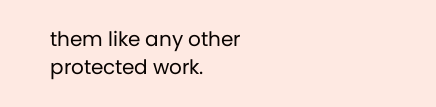them like any other protected work.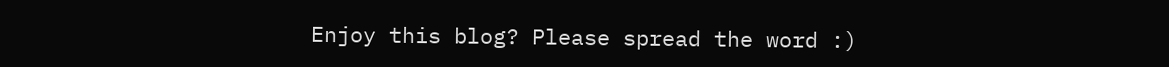Enjoy this blog? Please spread the word :)